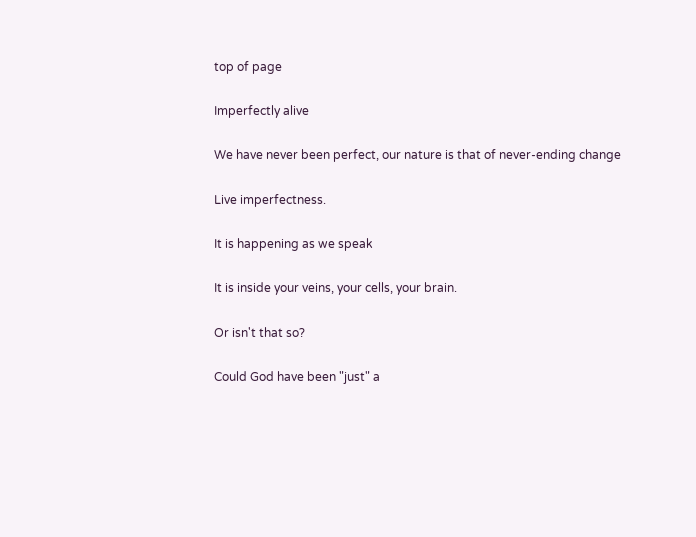top of page

Imperfectly alive

We have never been perfect, our nature is that of never-ending change

Live imperfectness.

It is happening as we speak

It is inside your veins, your cells, your brain.

Or isn't that so?

Could God have been "just" a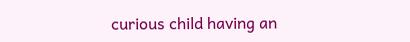curious child having an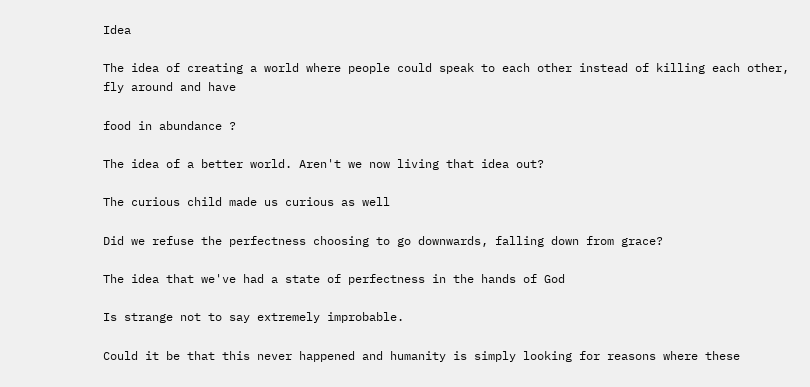Idea

The idea of creating a world where people could speak to each other instead of killing each other, fly around and have

food in abundance ?

The idea of a better world. Aren't we now living that idea out?

The curious child made us curious as well

Did we refuse the perfectness choosing to go downwards, falling down from grace?

The idea that we've had a state of perfectness in the hands of God

Is strange not to say extremely improbable.

Could it be that this never happened and humanity is simply looking for reasons where these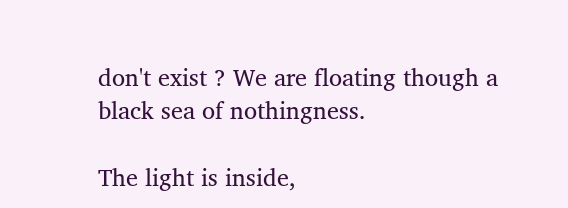don't exist ? We are floating though a black sea of nothingness.

The light is inside,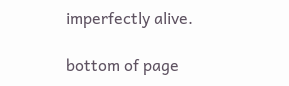imperfectly alive.

bottom of page